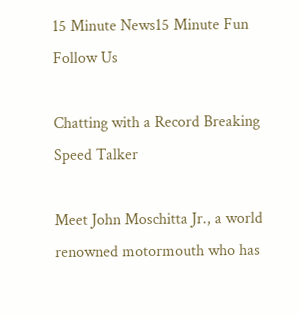15 Minute News15 Minute Fun
Follow Us

Chatting with a Record Breaking Speed Talker

Meet John Moschitta Jr., a world renowned motormouth who has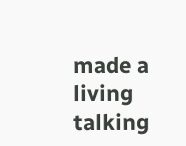made a living talking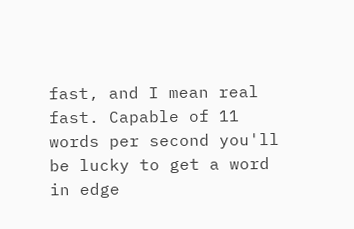fast, and I mean real fast. Capable of 11 words per second you'll be lucky to get a word in edge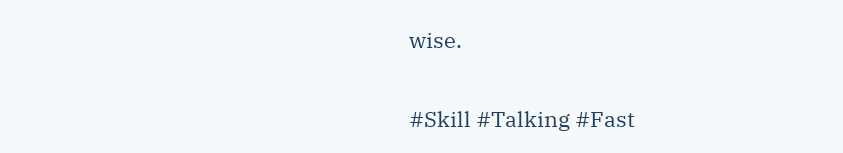wise.

#Skill #Talking #Fast